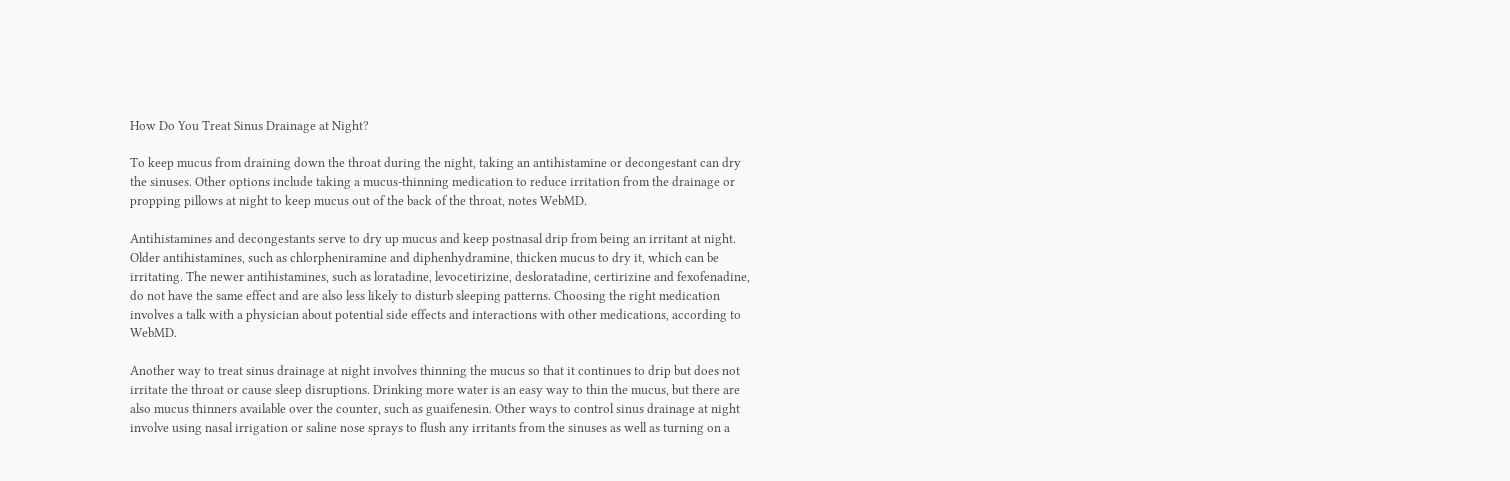How Do You Treat Sinus Drainage at Night?

To keep mucus from draining down the throat during the night, taking an antihistamine or decongestant can dry the sinuses. Other options include taking a mucus-thinning medication to reduce irritation from the drainage or propping pillows at night to keep mucus out of the back of the throat, notes WebMD.

Antihistamines and decongestants serve to dry up mucus and keep postnasal drip from being an irritant at night. Older antihistamines, such as chlorpheniramine and diphenhydramine, thicken mucus to dry it, which can be irritating. The newer antihistamines, such as loratadine, levocetirizine, desloratadine, certirizine and fexofenadine, do not have the same effect and are also less likely to disturb sleeping patterns. Choosing the right medication involves a talk with a physician about potential side effects and interactions with other medications, according to WebMD.

Another way to treat sinus drainage at night involves thinning the mucus so that it continues to drip but does not irritate the throat or cause sleep disruptions. Drinking more water is an easy way to thin the mucus, but there are also mucus thinners available over the counter, such as guaifenesin. Other ways to control sinus drainage at night involve using nasal irrigation or saline nose sprays to flush any irritants from the sinuses as well as turning on a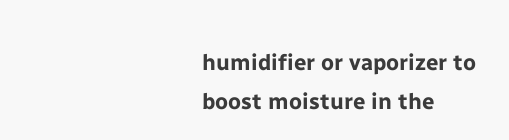humidifier or vaporizer to boost moisture in the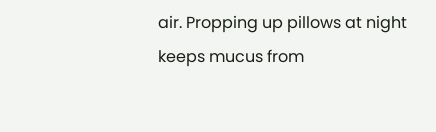air. Propping up pillows at night keeps mucus from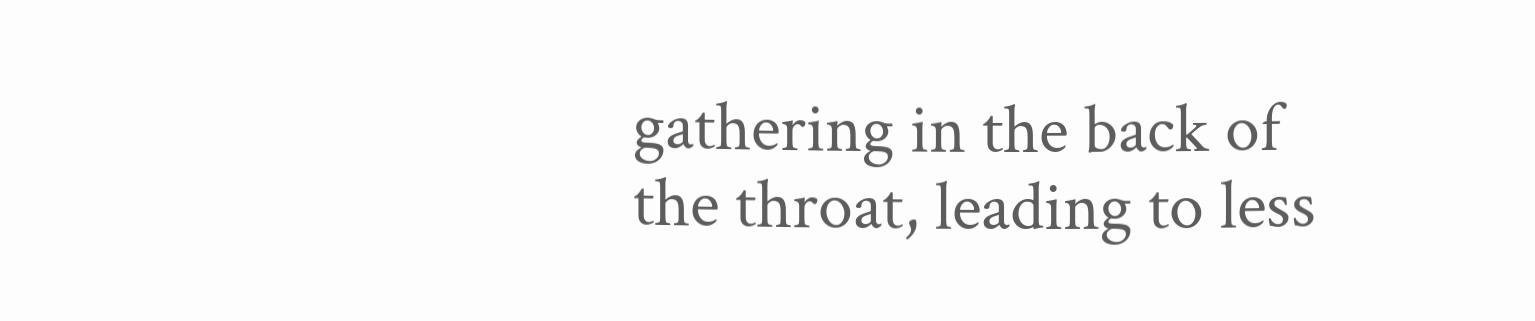gathering in the back of the throat, leading to less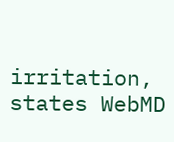irritation, states WebMD